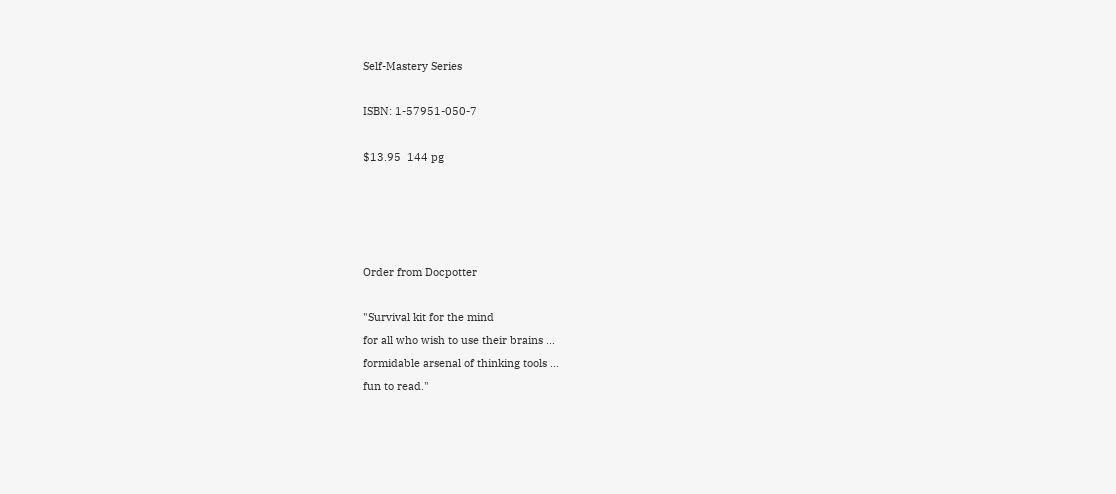Self-Mastery Series

ISBN: 1-57951-050-7

$13.95  144 pg




Order from Docpotter

"Survival kit for the mind
for all who wish to use their brains ...
formidable arsenal of thinking tools ...
fun to read."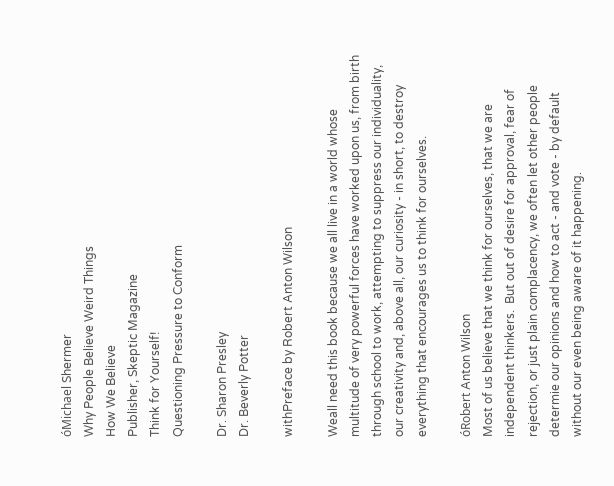óMichael Shermer
Why People Believe Weird Things
How We Believe
Publisher, Skeptic Magazine
Think for Yourself!
Questioning Pressure to Conform

Dr. Sharon Presley
Dr. Beverly Potter

withPreface by Robert Anton Wilson

Weall need this book because we all live in a world whose multitude of very powerful forces have worked upon us, from birth through school to work, attempting to suppress our individuality, our creativity and, above all, our curiosity - in short, to destroy everything that encourages us to think for ourselves.

óRobert Anton Wilson
Most of us believe that we think for ourselves, that we are independent thinkers.  But out of desire for approval, fear of rejection, or just plain complacency, we often let other people determie our opinions and how to act - and vote - by default without our even being aware of it happening.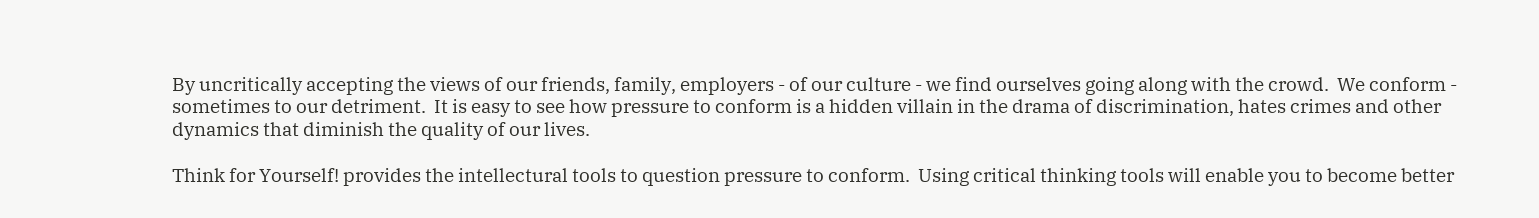By uncritically accepting the views of our friends, family, employers - of our culture - we find ourselves going along with the crowd.  We conform - sometimes to our detriment.  It is easy to see how pressure to conform is a hidden villain in the drama of discrimination, hates crimes and other dynamics that diminish the quality of our lives.

Think for Yourself! provides the intellectural tools to question pressure to conform.  Using critical thinking tools will enable you to become better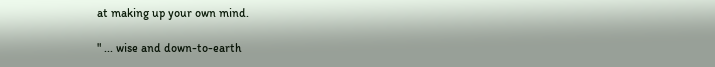at making up your own mind.

" ... wise and down-to-earth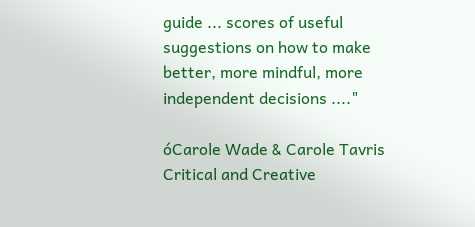guide ... scores of useful suggestions on how to make better, more mindful, more independent decisions ...."

óCarole Wade & Carole Tavris
Critical and Creative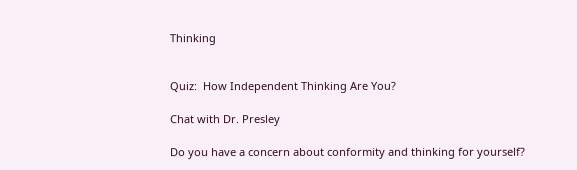Thinking


Quiz:  How Independent Thinking Are You?

Chat with Dr. Presley

Do you have a concern about conformity and thinking for yourself?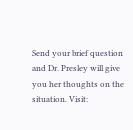Send your brief question and Dr. Presley will give you her thoughts on the situation. Visit: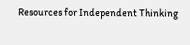Resources for Independent Thinking